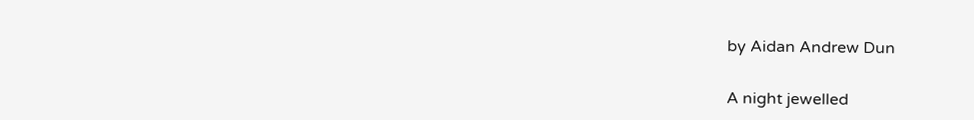by Aidan Andrew Dun


A night jewelled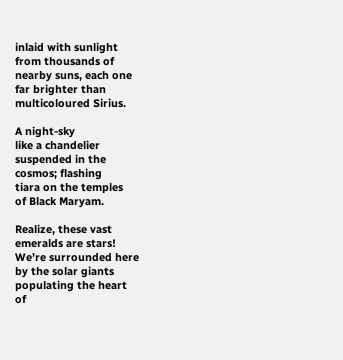inlaid with sunlight
from thousands of
nearby suns, each one
far brighter than
multicoloured Sirius.

A night-sky
like a chandelier
suspended in the
cosmos; flashing
tiara on the temples
of Black Maryam.

Realize, these vast
emeralds are stars!
We’re surrounded here
by the solar giants
populating the heart
of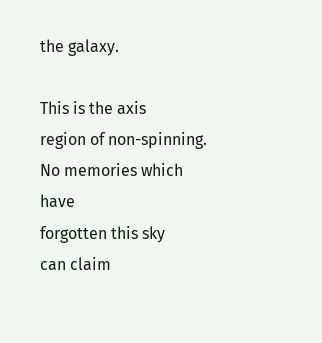the galaxy.

This is the axis
region of non-spinning.
No memories which have
forgotten this sky
can claim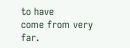to have
come from very far.